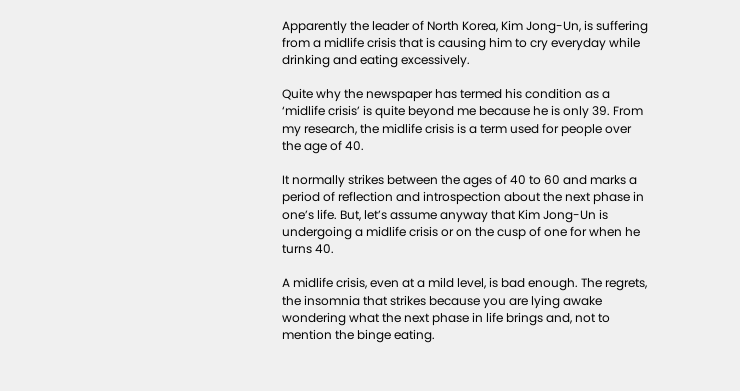Apparently the leader of North Korea, Kim Jong-Un, is suffering from a midlife crisis that is causing him to cry everyday while drinking and eating excessively.

Quite why the newspaper has termed his condition as a ‘midlife crisis’ is quite beyond me because he is only 39. From my research, the midlife crisis is a term used for people over the age of 40.

It normally strikes between the ages of 40 to 60 and marks a period of reflection and introspection about the next phase in one’s life. But, let’s assume anyway that Kim Jong-Un is undergoing a midlife crisis or on the cusp of one for when he turns 40.

A midlife crisis, even at a mild level, is bad enough. The regrets, the insomnia that strikes because you are lying awake wondering what the next phase in life brings and, not to mention the binge eating.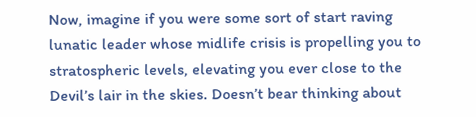Now, imagine if you were some sort of start raving lunatic leader whose midlife crisis is propelling you to stratospheric levels, elevating you ever close to the Devil’s lair in the skies. Doesn’t bear thinking about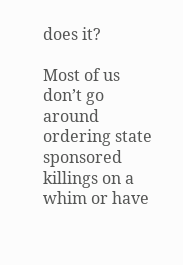does it?

Most of us don’t go around ordering state sponsored killings on a whim or have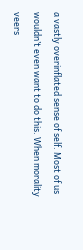a vastly overinflated sense of self. Most of us wouldn’t even want to do this. When morality veers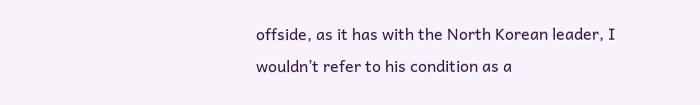offside, as it has with the North Korean leader, I wouldn’t refer to his condition as a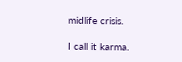midlife crisis.

I call it karma.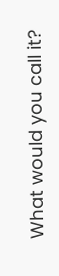What would you call it?